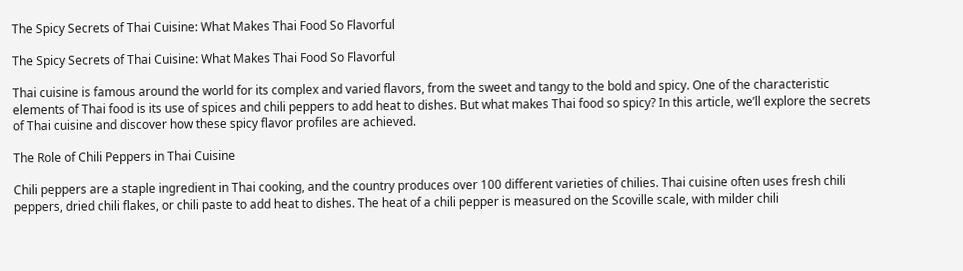The Spicy Secrets of Thai Cuisine: What Makes Thai Food So Flavorful

The Spicy Secrets of Thai Cuisine: What Makes Thai Food So Flavorful

Thai cuisine is famous around the world for its complex and varied flavors, from the sweet and tangy to the bold and spicy. One of the characteristic elements of Thai food is its use of spices and chili peppers to add heat to dishes. But what makes Thai food so spicy? In this article, we’ll explore the secrets of Thai cuisine and discover how these spicy flavor profiles are achieved.

The Role of Chili Peppers in Thai Cuisine

Chili peppers are a staple ingredient in Thai cooking, and the country produces over 100 different varieties of chilies. Thai cuisine often uses fresh chili peppers, dried chili flakes, or chili paste to add heat to dishes. The heat of a chili pepper is measured on the Scoville scale, with milder chili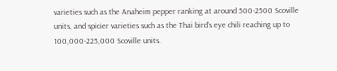varieties such as the Anaheim pepper ranking at around 500-2500 Scoville units, and spicier varieties such as the Thai bird’s eye chili reaching up to 100,000-225,000 Scoville units.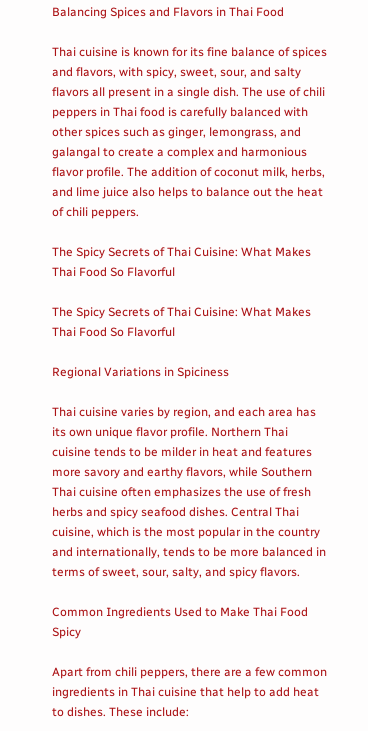Balancing Spices and Flavors in Thai Food

Thai cuisine is known for its fine balance of spices and flavors, with spicy, sweet, sour, and salty flavors all present in a single dish. The use of chili peppers in Thai food is carefully balanced with other spices such as ginger, lemongrass, and galangal to create a complex and harmonious flavor profile. The addition of coconut milk, herbs, and lime juice also helps to balance out the heat of chili peppers.

The Spicy Secrets of Thai Cuisine: What Makes Thai Food So Flavorful

The Spicy Secrets of Thai Cuisine: What Makes Thai Food So Flavorful

Regional Variations in Spiciness

Thai cuisine varies by region, and each area has its own unique flavor profile. Northern Thai cuisine tends to be milder in heat and features more savory and earthy flavors, while Southern Thai cuisine often emphasizes the use of fresh herbs and spicy seafood dishes. Central Thai cuisine, which is the most popular in the country and internationally, tends to be more balanced in terms of sweet, sour, salty, and spicy flavors.

Common Ingredients Used to Make Thai Food Spicy

Apart from chili peppers, there are a few common ingredients in Thai cuisine that help to add heat to dishes. These include: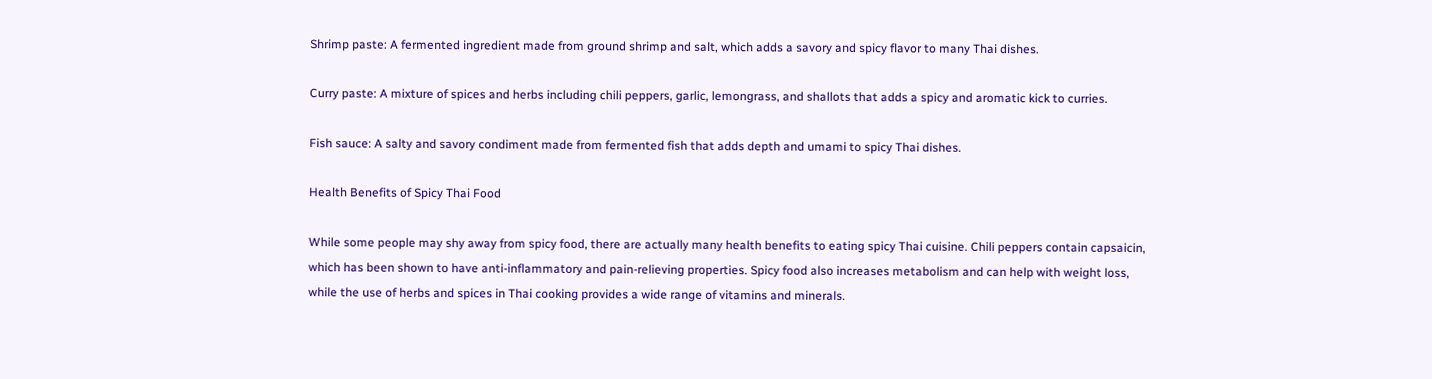Shrimp paste: A fermented ingredient made from ground shrimp and salt, which adds a savory and spicy flavor to many Thai dishes.

Curry paste: A mixture of spices and herbs including chili peppers, garlic, lemongrass, and shallots that adds a spicy and aromatic kick to curries.

Fish sauce: A salty and savory condiment made from fermented fish that adds depth and umami to spicy Thai dishes.

Health Benefits of Spicy Thai Food

While some people may shy away from spicy food, there are actually many health benefits to eating spicy Thai cuisine. Chili peppers contain capsaicin, which has been shown to have anti-inflammatory and pain-relieving properties. Spicy food also increases metabolism and can help with weight loss, while the use of herbs and spices in Thai cooking provides a wide range of vitamins and minerals.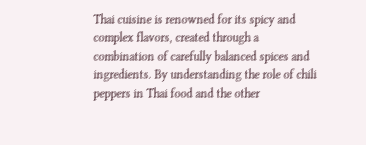Thai cuisine is renowned for its spicy and complex flavors, created through a combination of carefully balanced spices and ingredients. By understanding the role of chili peppers in Thai food and the other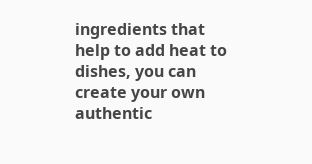ingredients that help to add heat to dishes, you can create your own authentic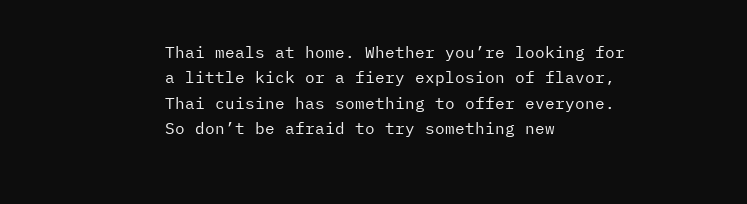Thai meals at home. Whether you’re looking for a little kick or a fiery explosion of flavor, Thai cuisine has something to offer everyone. So don’t be afraid to try something new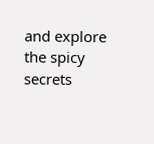and explore the spicy secrets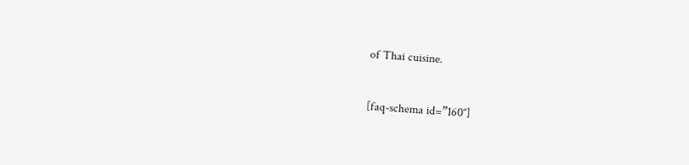of Thai cuisine.


[faq-schema id=”160″]